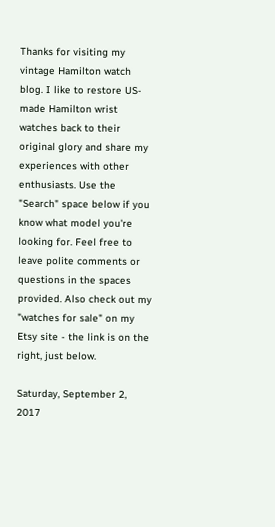Thanks for visiting my vintage Hamilton watch blog. I like to restore US-made Hamilton wrist watches back to their original glory and share my experiences with other enthusiasts. Use the "Search" space below if you know what model you're looking for. Feel free to leave polite comments or questions in the spaces provided. Also check out my "watches for sale" on my Etsy site - the link is on the right, just below.

Saturday, September 2, 2017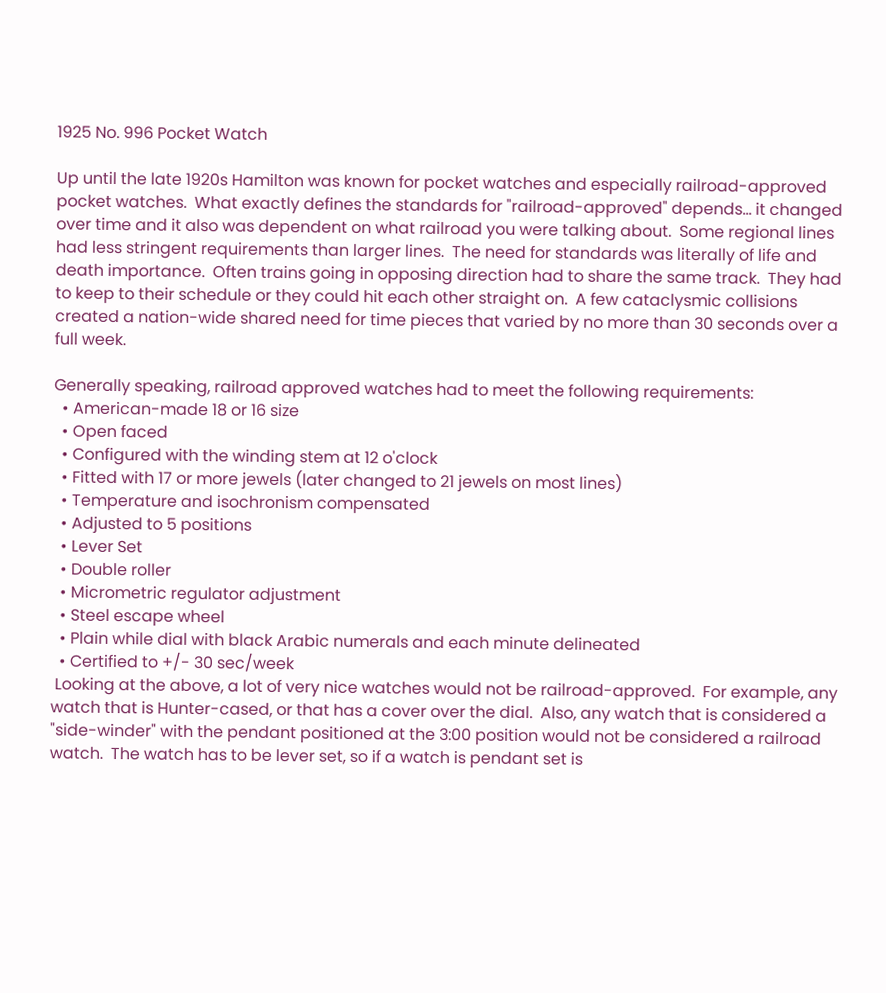1925 No. 996 Pocket Watch

Up until the late 1920s Hamilton was known for pocket watches and especially railroad-approved pocket watches.  What exactly defines the standards for "railroad-approved" depends... it changed over time and it also was dependent on what railroad you were talking about.  Some regional lines had less stringent requirements than larger lines.  The need for standards was literally of life and death importance.  Often trains going in opposing direction had to share the same track.  They had to keep to their schedule or they could hit each other straight on.  A few cataclysmic collisions created a nation-wide shared need for time pieces that varied by no more than 30 seconds over a full week.

Generally speaking, railroad approved watches had to meet the following requirements:
  • American-made 18 or 16 size
  • Open faced
  • Configured with the winding stem at 12 o'clock
  • Fitted with 17 or more jewels (later changed to 21 jewels on most lines)
  • Temperature and isochronism compensated
  • Adjusted to 5 positions
  • Lever Set
  • Double roller
  • Micrometric regulator adjustment
  • Steel escape wheel
  • Plain while dial with black Arabic numerals and each minute delineated
  • Certified to +/- 30 sec/week
 Looking at the above, a lot of very nice watches would not be railroad-approved.  For example, any watch that is Hunter-cased, or that has a cover over the dial.  Also, any watch that is considered a "side-winder" with the pendant positioned at the 3:00 position would not be considered a railroad watch.  The watch has to be lever set, so if a watch is pendant set is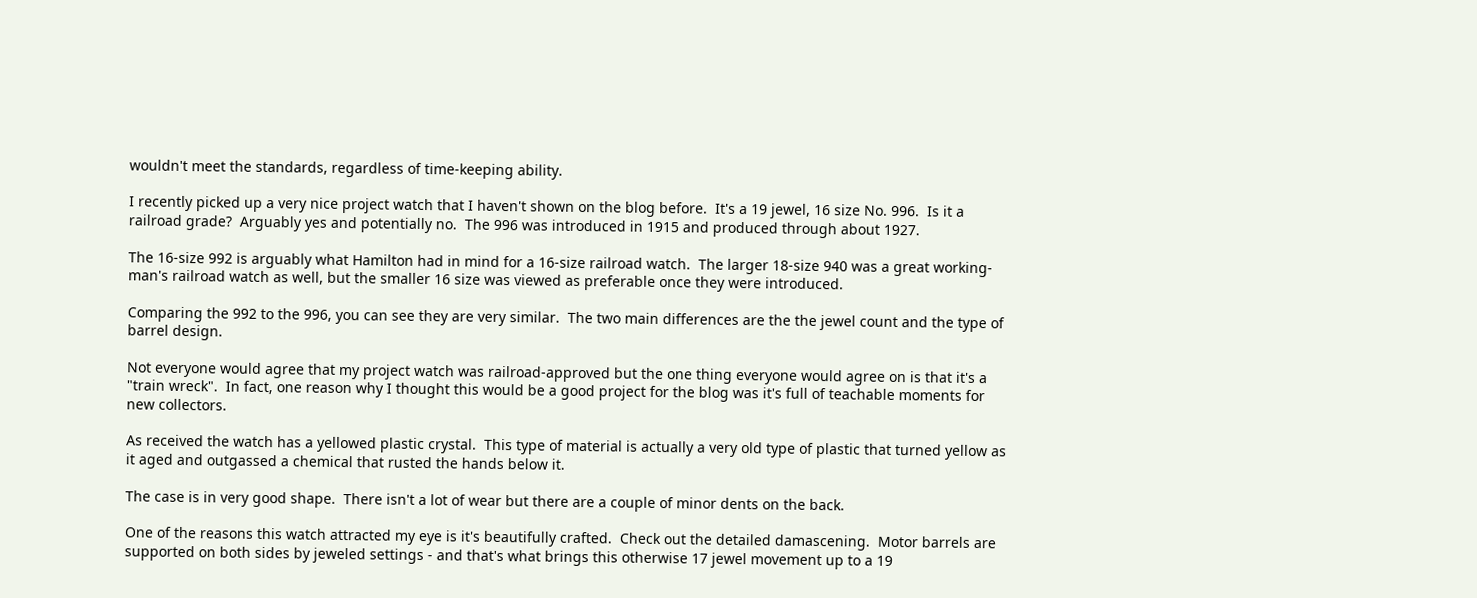wouldn't meet the standards, regardless of time-keeping ability.

I recently picked up a very nice project watch that I haven't shown on the blog before.  It's a 19 jewel, 16 size No. 996.  Is it a railroad grade?  Arguably yes and potentially no.  The 996 was introduced in 1915 and produced through about 1927.

The 16-size 992 is arguably what Hamilton had in mind for a 16-size railroad watch.  The larger 18-size 940 was a great working-man's railroad watch as well, but the smaller 16 size was viewed as preferable once they were introduced.

Comparing the 992 to the 996, you can see they are very similar.  The two main differences are the the jewel count and the type of barrel design.

Not everyone would agree that my project watch was railroad-approved but the one thing everyone would agree on is that it's a "train wreck".  In fact, one reason why I thought this would be a good project for the blog was it's full of teachable moments for new collectors.

As received the watch has a yellowed plastic crystal.  This type of material is actually a very old type of plastic that turned yellow as it aged and outgassed a chemical that rusted the hands below it.

The case is in very good shape.  There isn't a lot of wear but there are a couple of minor dents on the back.

One of the reasons this watch attracted my eye is it's beautifully crafted.  Check out the detailed damascening.  Motor barrels are supported on both sides by jeweled settings - and that's what brings this otherwise 17 jewel movement up to a 19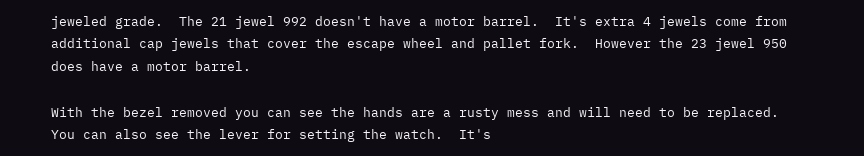jeweled grade.  The 21 jewel 992 doesn't have a motor barrel.  It's extra 4 jewels come from additional cap jewels that cover the escape wheel and pallet fork.  However the 23 jewel 950 does have a motor barrel.

With the bezel removed you can see the hands are a rusty mess and will need to be replaced.  You can also see the lever for setting the watch.  It's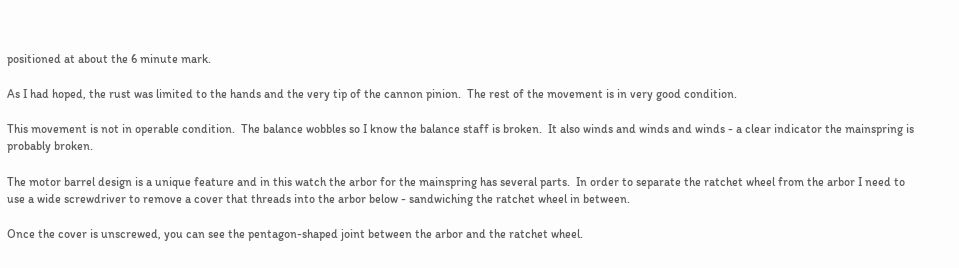positioned at about the 6 minute mark.

As I had hoped, the rust was limited to the hands and the very tip of the cannon pinion.  The rest of the movement is in very good condition.

This movement is not in operable condition.  The balance wobbles so I know the balance staff is broken.  It also winds and winds and winds - a clear indicator the mainspring is probably broken.

The motor barrel design is a unique feature and in this watch the arbor for the mainspring has several parts.  In order to separate the ratchet wheel from the arbor I need to use a wide screwdriver to remove a cover that threads into the arbor below - sandwiching the ratchet wheel in between.

Once the cover is unscrewed, you can see the pentagon-shaped joint between the arbor and the ratchet wheel.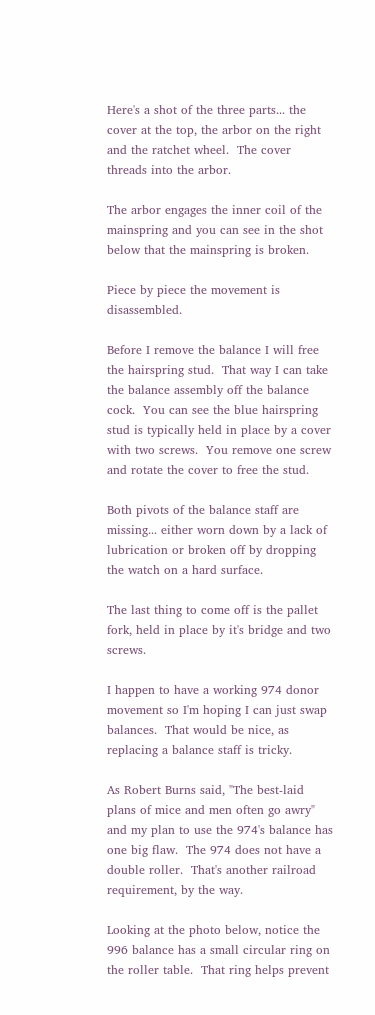Here's a shot of the three parts... the cover at the top, the arbor on the right and the ratchet wheel.  The cover threads into the arbor.

The arbor engages the inner coil of the mainspring and you can see in the shot below that the mainspring is broken.

Piece by piece the movement is disassembled.

Before I remove the balance I will free the hairspring stud.  That way I can take the balance assembly off the balance cock.  You can see the blue hairspring stud is typically held in place by a cover with two screws.  You remove one screw and rotate the cover to free the stud.

Both pivots of the balance staff are missing... either worn down by a lack of lubrication or broken off by dropping the watch on a hard surface.

The last thing to come off is the pallet fork, held in place by it's bridge and two screws.

I happen to have a working 974 donor movement so I'm hoping I can just swap balances.  That would be nice, as replacing a balance staff is tricky.

As Robert Burns said, "The best-laid plans of mice and men often go awry" and my plan to use the 974's balance has one big flaw.  The 974 does not have a double roller.  That's another railroad requirement, by the way.

Looking at the photo below, notice the 996 balance has a small circular ring on the roller table.  That ring helps prevent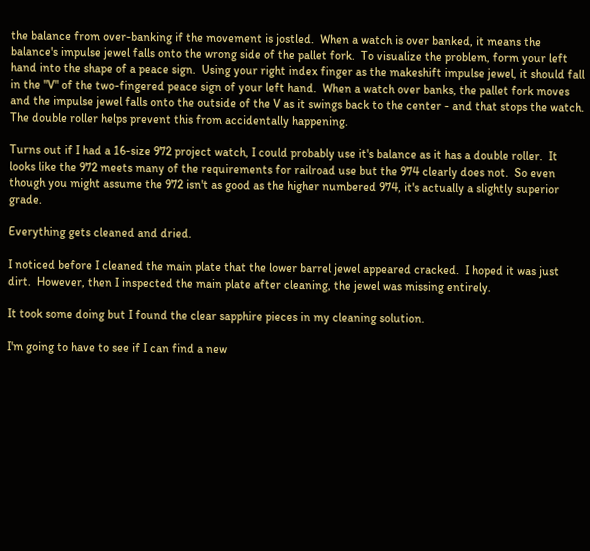the balance from over-banking if the movement is jostled.  When a watch is over banked, it means the balance's impulse jewel falls onto the wrong side of the pallet fork.  To visualize the problem, form your left hand into the shape of a peace sign.  Using your right index finger as the makeshift impulse jewel, it should fall in the "V" of the two-fingered peace sign of your left hand.  When a watch over banks, the pallet fork moves and the impulse jewel falls onto the outside of the V as it swings back to the center - and that stops the watch.  The double roller helps prevent this from accidentally happening.

Turns out if I had a 16-size 972 project watch, I could probably use it's balance as it has a double roller.  It looks like the 972 meets many of the requirements for railroad use but the 974 clearly does not.  So even though you might assume the 972 isn't as good as the higher numbered 974, it's actually a slightly superior grade.

Everything gets cleaned and dried.

I noticed before I cleaned the main plate that the lower barrel jewel appeared cracked.  I hoped it was just dirt.  However, then I inspected the main plate after cleaning, the jewel was missing entirely.

It took some doing but I found the clear sapphire pieces in my cleaning solution.

I'm going to have to see if I can find a new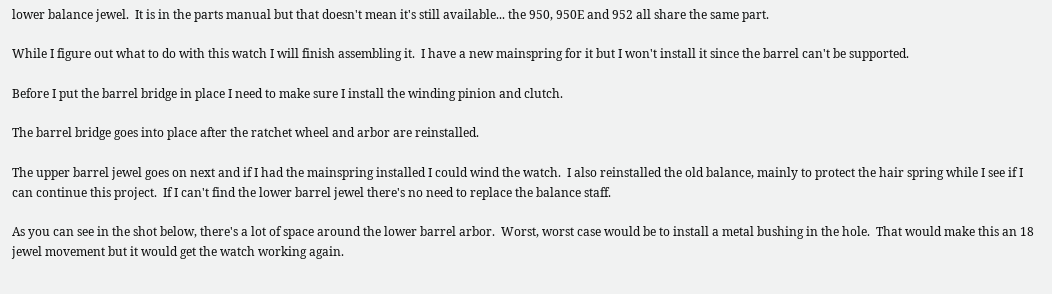lower balance jewel.  It is in the parts manual but that doesn't mean it's still available... the 950, 950E and 952 all share the same part.

While I figure out what to do with this watch I will finish assembling it.  I have a new mainspring for it but I won't install it since the barrel can't be supported.

Before I put the barrel bridge in place I need to make sure I install the winding pinion and clutch.

The barrel bridge goes into place after the ratchet wheel and arbor are reinstalled.

The upper barrel jewel goes on next and if I had the mainspring installed I could wind the watch.  I also reinstalled the old balance, mainly to protect the hair spring while I see if I can continue this project.  If I can't find the lower barrel jewel there's no need to replace the balance staff.

As you can see in the shot below, there's a lot of space around the lower barrel arbor.  Worst, worst case would be to install a metal bushing in the hole.  That would make this an 18 jewel movement but it would get the watch working again.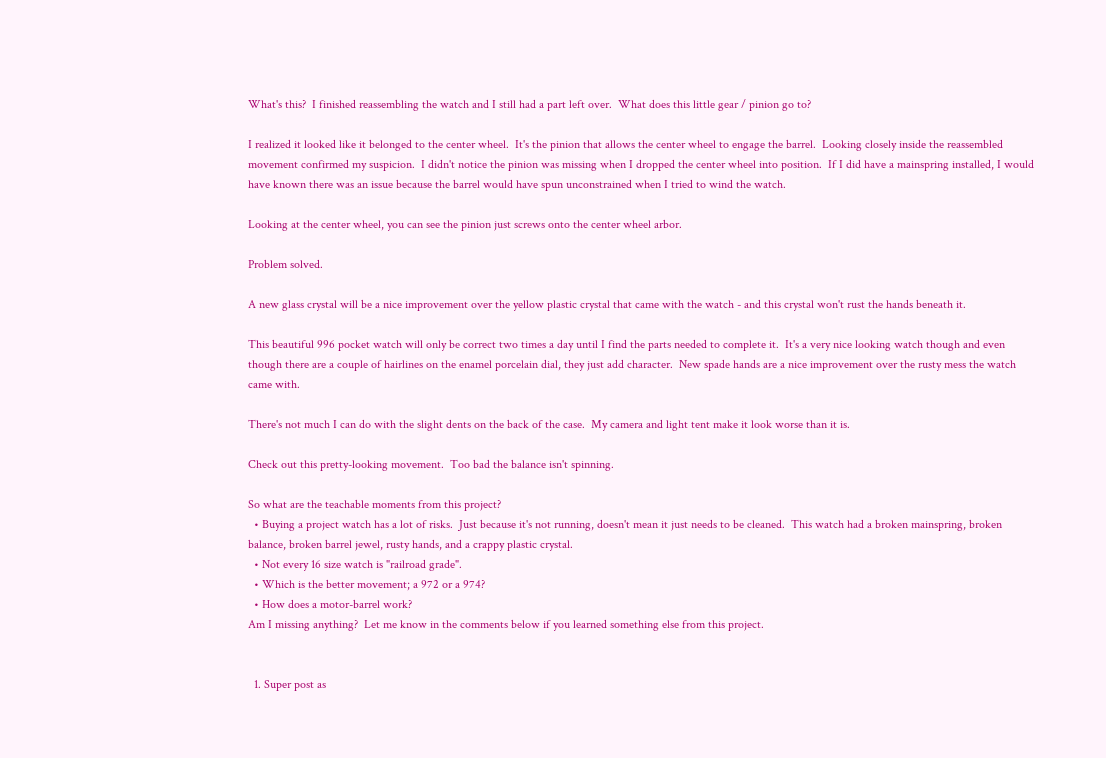What's this?  I finished reassembling the watch and I still had a part left over.  What does this little gear / pinion go to?

I realized it looked like it belonged to the center wheel.  It's the pinion that allows the center wheel to engage the barrel.  Looking closely inside the reassembled movement confirmed my suspicion.  I didn't notice the pinion was missing when I dropped the center wheel into position.  If I did have a mainspring installed, I would have known there was an issue because the barrel would have spun unconstrained when I tried to wind the watch.

Looking at the center wheel, you can see the pinion just screws onto the center wheel arbor.

Problem solved.

A new glass crystal will be a nice improvement over the yellow plastic crystal that came with the watch - and this crystal won't rust the hands beneath it.

This beautiful 996 pocket watch will only be correct two times a day until I find the parts needed to complete it.  It's a very nice looking watch though and even though there are a couple of hairlines on the enamel porcelain dial, they just add character.  New spade hands are a nice improvement over the rusty mess the watch came with.

There's not much I can do with the slight dents on the back of the case.  My camera and light tent make it look worse than it is.

Check out this pretty-looking movement.  Too bad the balance isn't spinning.

So what are the teachable moments from this project?
  • Buying a project watch has a lot of risks.  Just because it's not running, doesn't mean it just needs to be cleaned.  This watch had a broken mainspring, broken balance, broken barrel jewel, rusty hands, and a crappy plastic crystal.
  • Not every 16 size watch is "railroad grade".
  • Which is the better movement; a 972 or a 974?
  • How does a motor-barrel work?
Am I missing anything?  Let me know in the comments below if you learned something else from this project.


  1. Super post as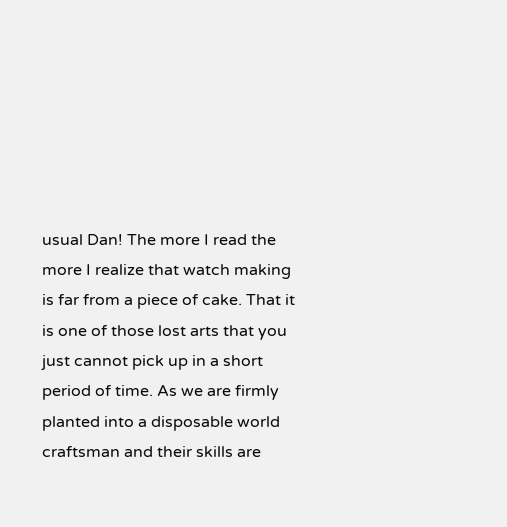usual Dan! The more I read the more I realize that watch making is far from a piece of cake. That it is one of those lost arts that you just cannot pick up in a short period of time. As we are firmly planted into a disposable world craftsman and their skills are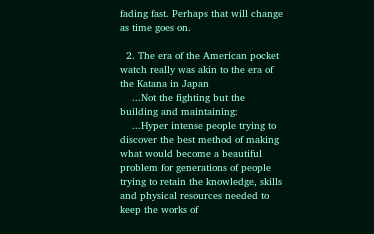fading fast. Perhaps that will change as time goes on.

  2. The era of the American pocket watch really was akin to the era of the Katana in Japan
    ...Not the fighting but the building and maintaining:
    ...Hyper intense people trying to discover the best method of making what would become a beautiful problem for generations of people trying to retain the knowledge, skills and physical resources needed to keep the works of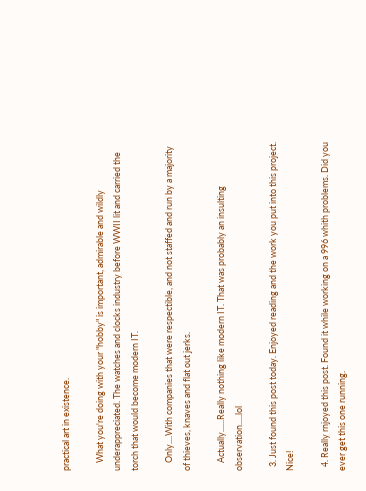practical art in existence.

    What you're doing with your "hobby" is important, admirable and wildly underappreciated. The watches and clocks industry before WWII lit and carried the torch that would become modern IT.

    Only....With companies that were respectible, and not staffed and run by a majority of thieves, knaves and flat out jerks.

    Actually......Really nothing like modern IT. That was probably an insulting observation.....lol

  3. Just found this post today. Enjoyed reading and the work you put into this project. Nice!

  4. Really rnjoyed this post. Found it while working on a 996 whith problems. Did you ever get this one running.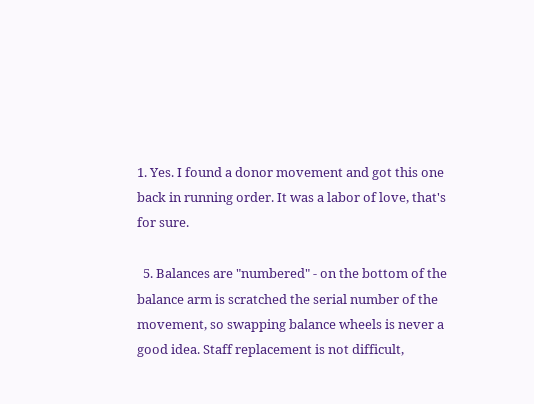1. Yes. I found a donor movement and got this one back in running order. It was a labor of love, that's for sure.

  5. Balances are "numbered" - on the bottom of the balance arm is scratched the serial number of the movement, so swapping balance wheels is never a good idea. Staff replacement is not difficult,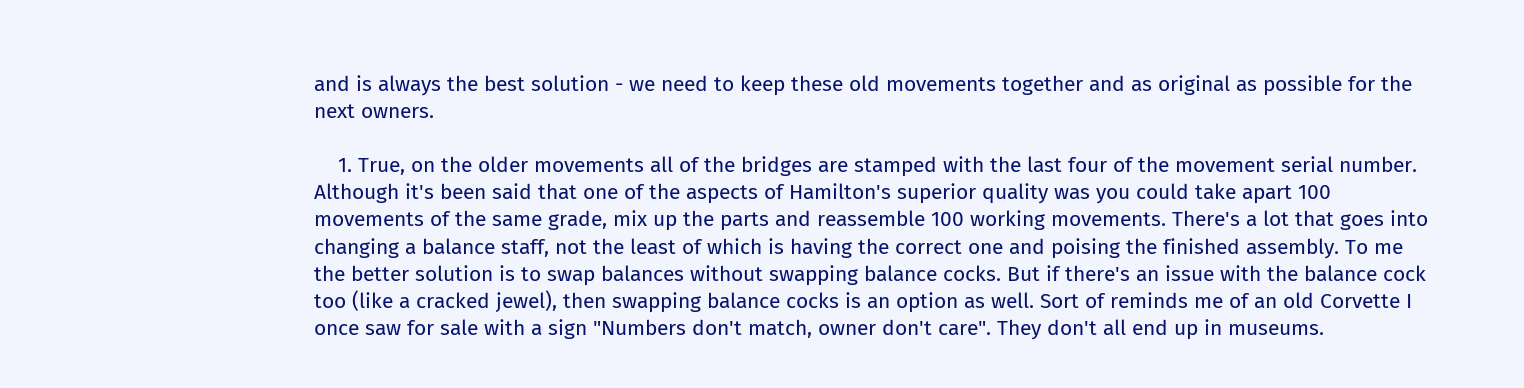and is always the best solution - we need to keep these old movements together and as original as possible for the next owners.

    1. True, on the older movements all of the bridges are stamped with the last four of the movement serial number. Although it's been said that one of the aspects of Hamilton's superior quality was you could take apart 100 movements of the same grade, mix up the parts and reassemble 100 working movements. There's a lot that goes into changing a balance staff, not the least of which is having the correct one and poising the finished assembly. To me the better solution is to swap balances without swapping balance cocks. But if there's an issue with the balance cock too (like a cracked jewel), then swapping balance cocks is an option as well. Sort of reminds me of an old Corvette I once saw for sale with a sign "Numbers don't match, owner don't care". They don't all end up in museums.